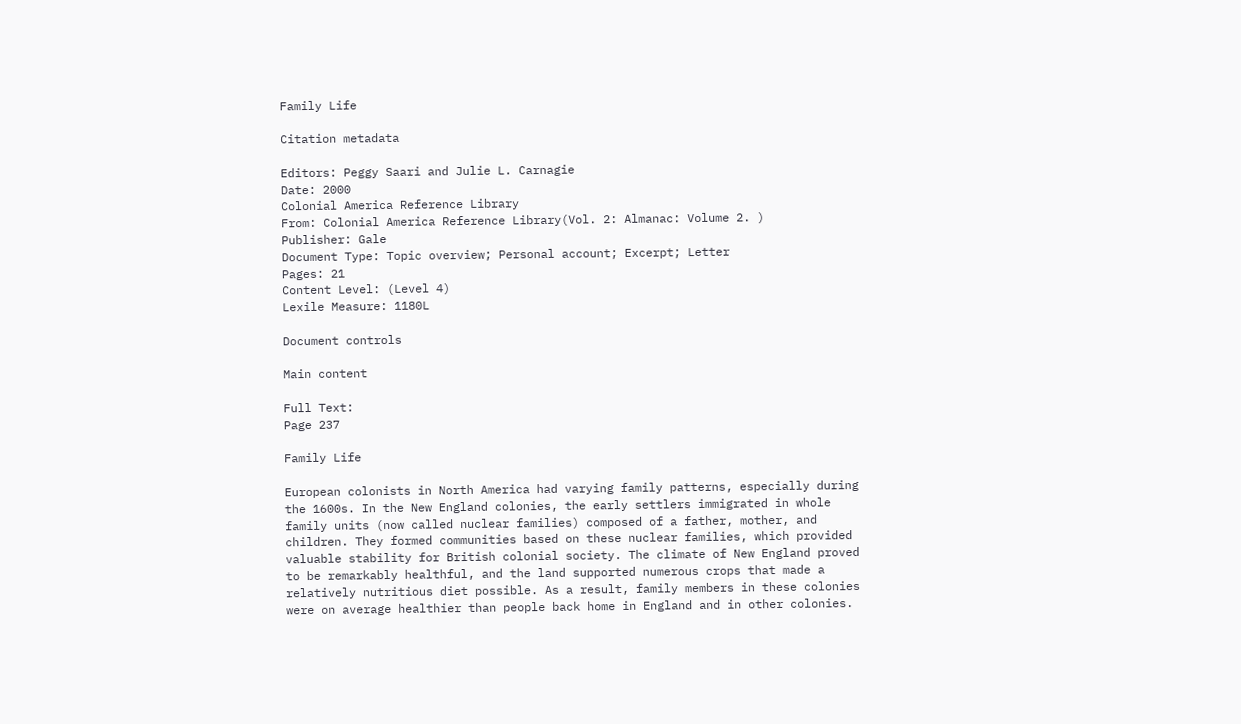Family Life

Citation metadata

Editors: Peggy Saari and Julie L. Carnagie
Date: 2000
Colonial America Reference Library
From: Colonial America Reference Library(Vol. 2: Almanac: Volume 2. )
Publisher: Gale
Document Type: Topic overview; Personal account; Excerpt; Letter
Pages: 21
Content Level: (Level 4)
Lexile Measure: 1180L

Document controls

Main content

Full Text:
Page 237

Family Life

European colonists in North America had varying family patterns, especially during the 1600s. In the New England colonies, the early settlers immigrated in whole family units (now called nuclear families) composed of a father, mother, and children. They formed communities based on these nuclear families, which provided valuable stability for British colonial society. The climate of New England proved to be remarkably healthful, and the land supported numerous crops that made a relatively nutritious diet possible. As a result, family members in these colonies were on average healthier than people back home in England and in other colonies.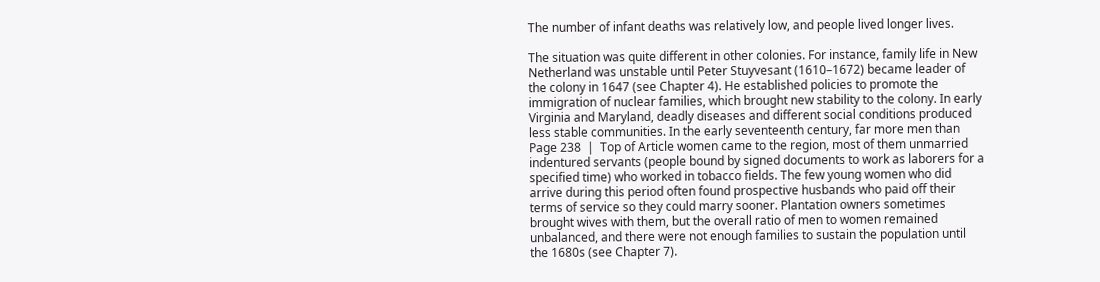The number of infant deaths was relatively low, and people lived longer lives.

The situation was quite different in other colonies. For instance, family life in New Netherland was unstable until Peter Stuyvesant (1610–1672) became leader of the colony in 1647 (see Chapter 4). He established policies to promote the immigration of nuclear families, which brought new stability to the colony. In early Virginia and Maryland, deadly diseases and different social conditions produced less stable communities. In the early seventeenth century, far more men than Page 238  |  Top of Article women came to the region, most of them unmarried indentured servants (people bound by signed documents to work as laborers for a specified time) who worked in tobacco fields. The few young women who did arrive during this period often found prospective husbands who paid off their terms of service so they could marry sooner. Plantation owners sometimes brought wives with them, but the overall ratio of men to women remained unbalanced, and there were not enough families to sustain the population until the 1680s (see Chapter 7).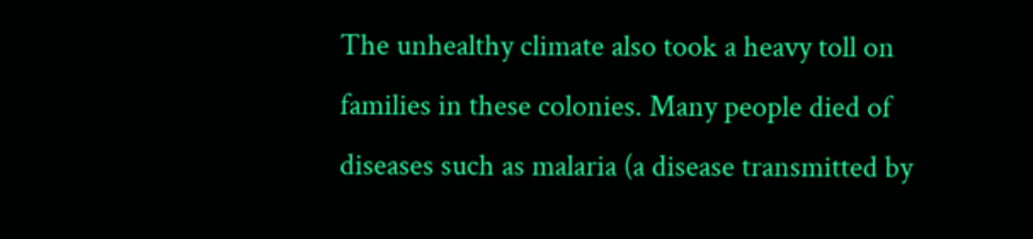The unhealthy climate also took a heavy toll on families in these colonies. Many people died of diseases such as malaria (a disease transmitted by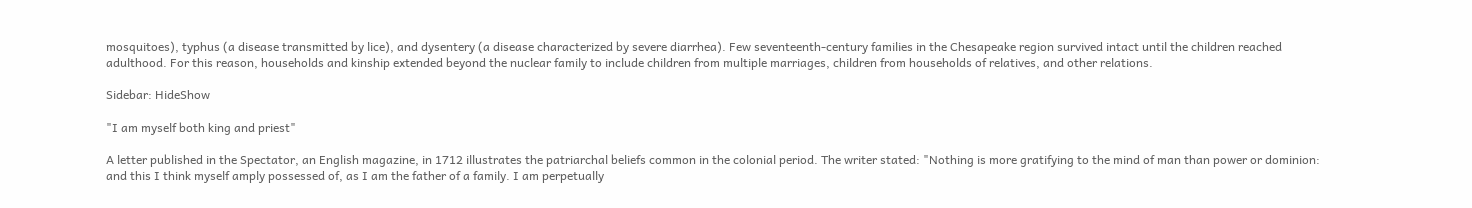mosquitoes), typhus (a disease transmitted by lice), and dysentery (a disease characterized by severe diarrhea). Few seventeenth-century families in the Chesapeake region survived intact until the children reached adulthood. For this reason, households and kinship extended beyond the nuclear family to include children from multiple marriages, children from households of relatives, and other relations.

Sidebar: HideShow

"I am myself both king and priest"

A letter published in the Spectator, an English magazine, in 1712 illustrates the patriarchal beliefs common in the colonial period. The writer stated: "Nothing is more gratifying to the mind of man than power or dominion: and this I think myself amply possessed of, as I am the father of a family. I am perpetually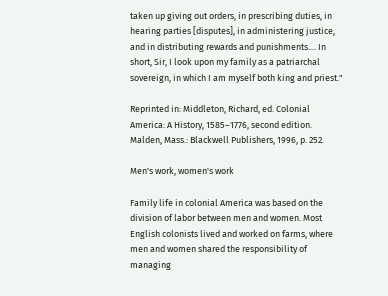taken up giving out orders, in prescribing duties, in hearing parties [disputes], in administering justice, and in distributing rewards and punishments.... In short, Sir, I look upon my family as a patriarchal sovereign, in which I am myself both king and priest."

Reprinted in: Middleton, Richard, ed. Colonial America: A History, 1585–1776, second edition. Malden, Mass.: Blackwell Publishers, 1996, p. 252.

Men's work, women's work

Family life in colonial America was based on the division of labor between men and women. Most English colonists lived and worked on farms, where men and women shared the responsibility of managing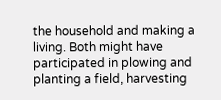the household and making a living. Both might have participated in plowing and planting a field, harvesting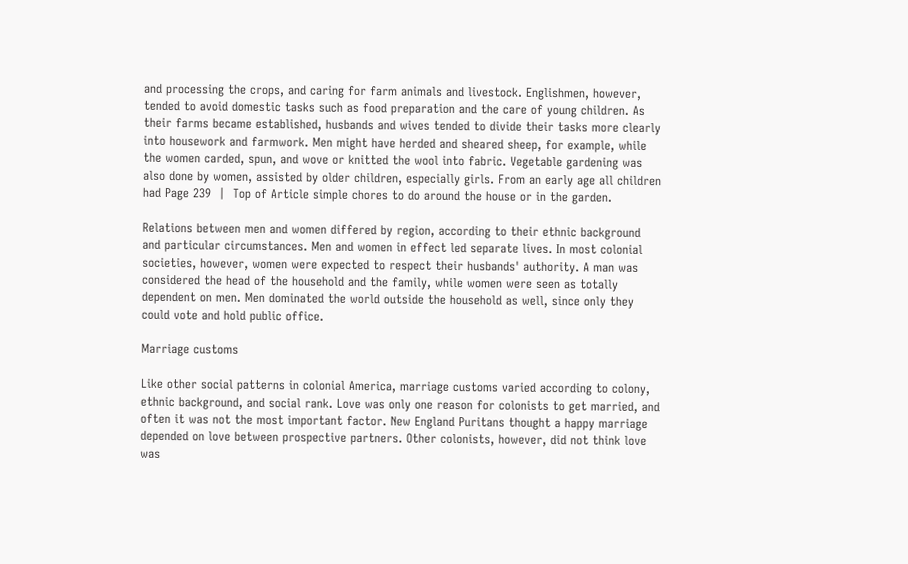and processing the crops, and caring for farm animals and livestock. Englishmen, however, tended to avoid domestic tasks such as food preparation and the care of young children. As their farms became established, husbands and wives tended to divide their tasks more clearly into housework and farmwork. Men might have herded and sheared sheep, for example, while the women carded, spun, and wove or knitted the wool into fabric. Vegetable gardening was also done by women, assisted by older children, especially girls. From an early age all children had Page 239  |  Top of Article simple chores to do around the house or in the garden.

Relations between men and women differed by region, according to their ethnic background and particular circumstances. Men and women in effect led separate lives. In most colonial societies, however, women were expected to respect their husbands' authority. A man was considered the head of the household and the family, while women were seen as totally dependent on men. Men dominated the world outside the household as well, since only they could vote and hold public office.

Marriage customs

Like other social patterns in colonial America, marriage customs varied according to colony, ethnic background, and social rank. Love was only one reason for colonists to get married, and often it was not the most important factor. New England Puritans thought a happy marriage depended on love between prospective partners. Other colonists, however, did not think love was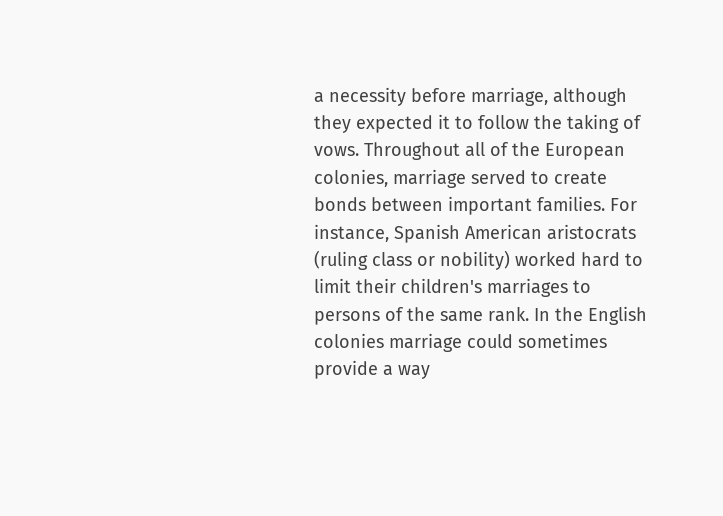a necessity before marriage, although they expected it to follow the taking of vows. Throughout all of the European colonies, marriage served to create bonds between important families. For instance, Spanish American aristocrats (ruling class or nobility) worked hard to limit their children's marriages to persons of the same rank. In the English colonies marriage could sometimes provide a way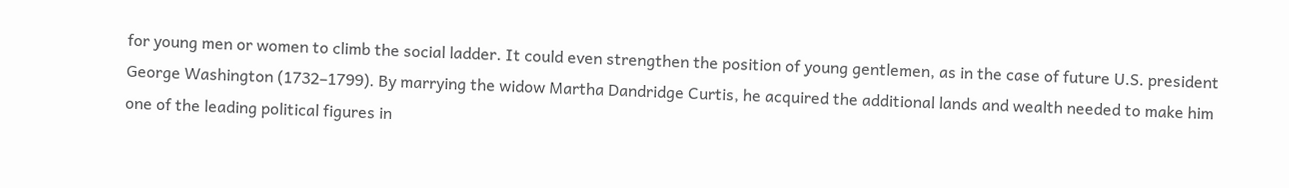for young men or women to climb the social ladder. It could even strengthen the position of young gentlemen, as in the case of future U.S. president George Washington (1732–1799). By marrying the widow Martha Dandridge Curtis, he acquired the additional lands and wealth needed to make him one of the leading political figures in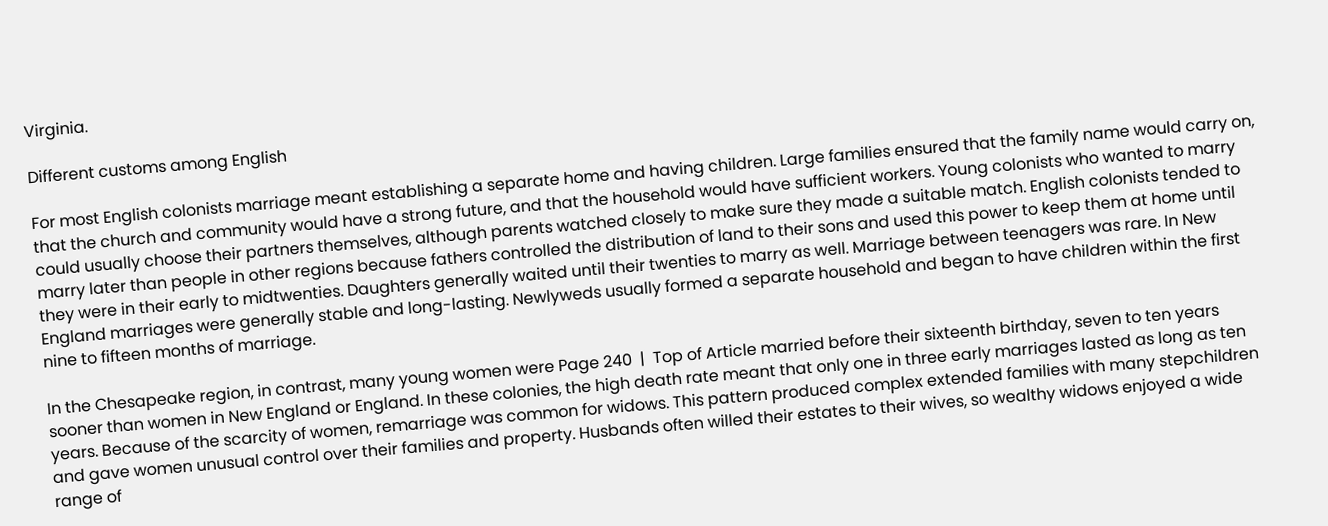Virginia.

Different customs among English

For most English colonists marriage meant establishing a separate home and having children. Large families ensured that the family name would carry on, that the church and community would have a strong future, and that the household would have sufficient workers. Young colonists who wanted to marry could usually choose their partners themselves, although parents watched closely to make sure they made a suitable match. English colonists tended to marry later than people in other regions because fathers controlled the distribution of land to their sons and used this power to keep them at home until they were in their early to midtwenties. Daughters generally waited until their twenties to marry as well. Marriage between teenagers was rare. In New England marriages were generally stable and long-lasting. Newlyweds usually formed a separate household and began to have children within the first nine to fifteen months of marriage.

In the Chesapeake region, in contrast, many young women were Page 240  |  Top of Article married before their sixteenth birthday, seven to ten years sooner than women in New England or England. In these colonies, the high death rate meant that only one in three early marriages lasted as long as ten years. Because of the scarcity of women, remarriage was common for widows. This pattern produced complex extended families with many stepchildren and gave women unusual control over their families and property. Husbands often willed their estates to their wives, so wealthy widows enjoyed a wide range of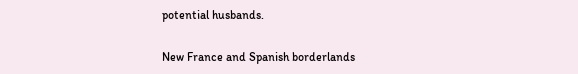potential husbands.

New France and Spanish borderlands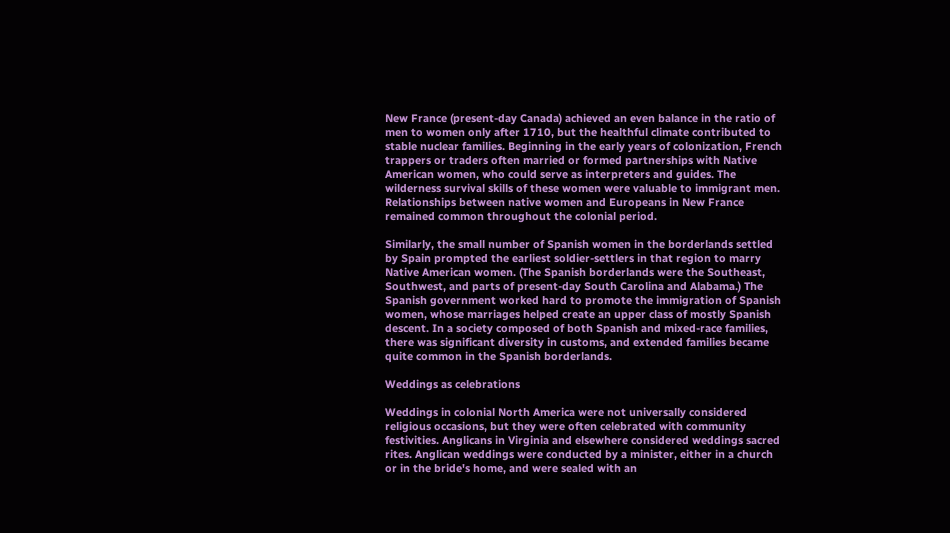New France (present-day Canada) achieved an even balance in the ratio of men to women only after 1710, but the healthful climate contributed to stable nuclear families. Beginning in the early years of colonization, French trappers or traders often married or formed partnerships with Native American women, who could serve as interpreters and guides. The wilderness survival skills of these women were valuable to immigrant men. Relationships between native women and Europeans in New France remained common throughout the colonial period.

Similarly, the small number of Spanish women in the borderlands settled by Spain prompted the earliest soldier-settlers in that region to marry Native American women. (The Spanish borderlands were the Southeast, Southwest, and parts of present-day South Carolina and Alabama.) The Spanish government worked hard to promote the immigration of Spanish women, whose marriages helped create an upper class of mostly Spanish descent. In a society composed of both Spanish and mixed-race families, there was significant diversity in customs, and extended families became quite common in the Spanish borderlands.

Weddings as celebrations

Weddings in colonial North America were not universally considered religious occasions, but they were often celebrated with community festivities. Anglicans in Virginia and elsewhere considered weddings sacred rites. Anglican weddings were conducted by a minister, either in a church or in the bride's home, and were sealed with an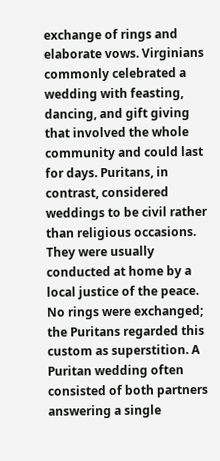exchange of rings and elaborate vows. Virginians commonly celebrated a wedding with feasting, dancing, and gift giving that involved the whole community and could last for days. Puritans, in contrast, considered weddings to be civil rather than religious occasions. They were usually conducted at home by a local justice of the peace. No rings were exchanged; the Puritans regarded this custom as superstition. A Puritan wedding often consisted of both partners answering a single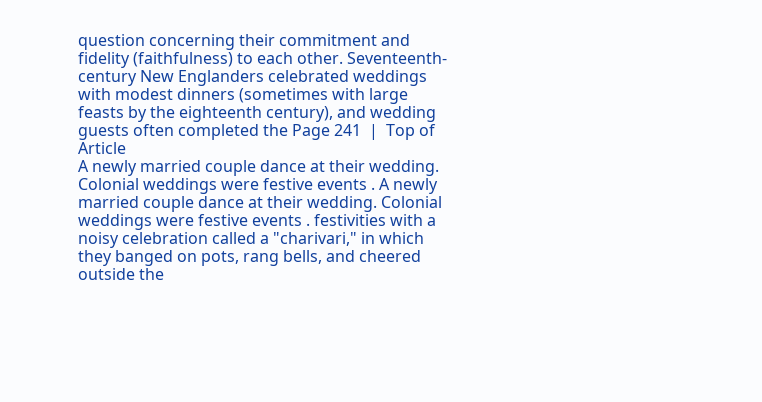question concerning their commitment and fidelity (faithfulness) to each other. Seventeenth-century New Englanders celebrated weddings with modest dinners (sometimes with large feasts by the eighteenth century), and wedding guests often completed the Page 241  |  Top of Article
A newly married couple dance at their wedding. Colonial weddings were festive events . A newly married couple dance at their wedding. Colonial weddings were festive events . festivities with a noisy celebration called a "charivari," in which they banged on pots, rang bells, and cheered outside the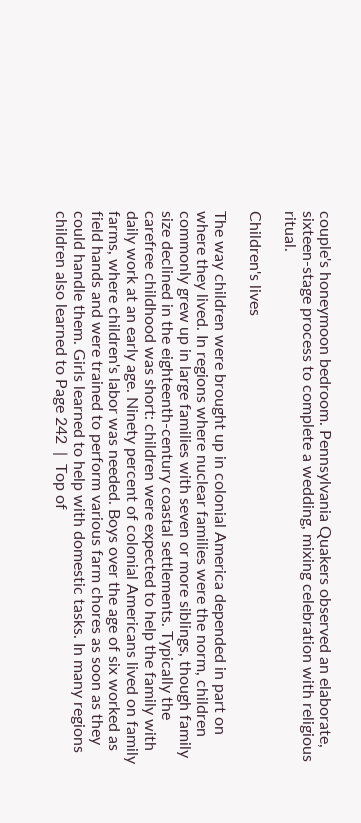couple's honeymoon bedroom. Pennsylvania Quakers observed an elaborate, sixteen-stage process to complete a wedding, mixing celebration with religious ritual.

Children's lives

The way children were brought up in colonial America depended in part on where they lived. In regions where nuclear families were the norm, children commonly grew up in large families with seven or more siblings, though family size declined in the eighteenth-century coastal settlements. Typically the carefree childhood was short: children were expected to help the family with daily work at an early age. Ninety percent of colonial Americans lived on family farms, where children's labor was needed. Boys over the age of six worked as field hands and were trained to perform various farm chores as soon as they could handle them. Girls learned to help with domestic tasks. In many regions children also learned to Page 242  |  Top of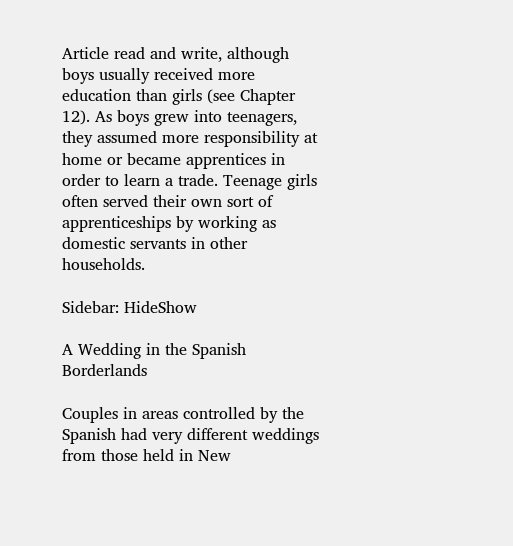Article read and write, although boys usually received more education than girls (see Chapter 12). As boys grew into teenagers, they assumed more responsibility at home or became apprentices in order to learn a trade. Teenage girls often served their own sort of apprenticeships by working as domestic servants in other households.

Sidebar: HideShow

A Wedding in the Spanish Borderlands

Couples in areas controlled by the Spanish had very different weddings from those held in New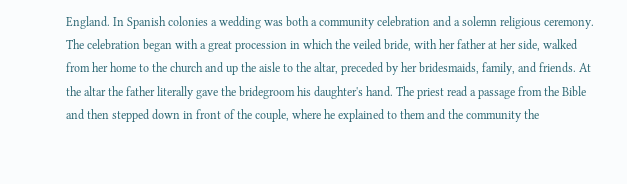England. In Spanish colonies a wedding was both a community celebration and a solemn religious ceremony. The celebration began with a great procession in which the veiled bride, with her father at her side, walked from her home to the church and up the aisle to the altar, preceded by her bridesmaids, family, and friends. At the altar the father literally gave the bridegroom his daughter's hand. The priest read a passage from the Bible and then stepped down in front of the couple, where he explained to them and the community the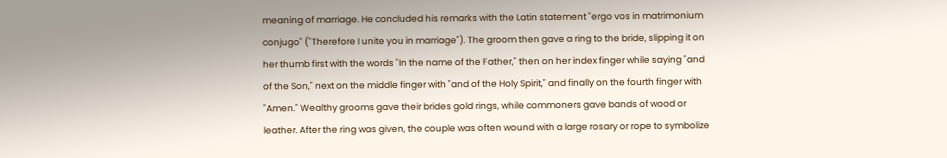meaning of marriage. He concluded his remarks with the Latin statement "ergo vos in matrimonium conjugo" ("Therefore I unite you in marriage"). The groom then gave a ring to the bride, slipping it on her thumb first with the words "In the name of the Father," then on her index finger while saying "and of the Son," next on the middle finger with "and of the Holy Spirit," and finally on the fourth finger with "Amen." Wealthy grooms gave their brides gold rings, while commoners gave bands of wood or leather. After the ring was given, the couple was often wound with a large rosary or rope to symbolize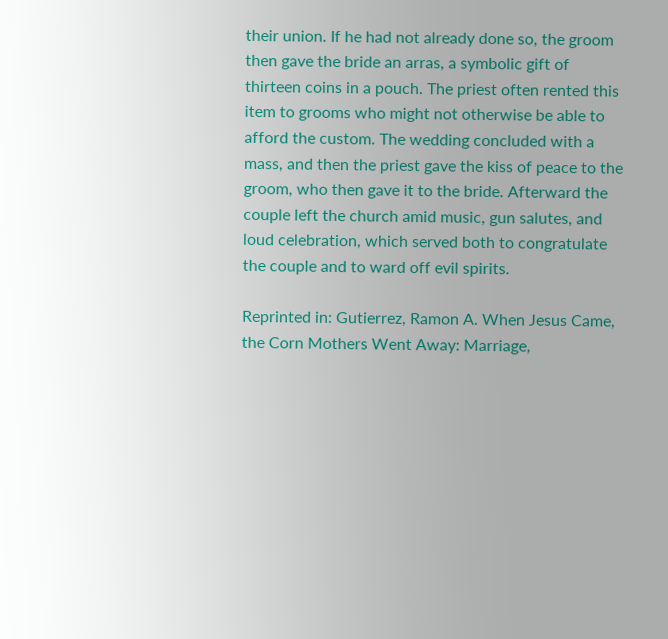their union. If he had not already done so, the groom then gave the bride an arras, a symbolic gift of thirteen coins in a pouch. The priest often rented this item to grooms who might not otherwise be able to afford the custom. The wedding concluded with a mass, and then the priest gave the kiss of peace to the groom, who then gave it to the bride. Afterward the couple left the church amid music, gun salutes, and loud celebration, which served both to congratulate the couple and to ward off evil spirits.

Reprinted in: Gutierrez, Ramon A. When Jesus Came, the Corn Mothers Went Away: Marriage,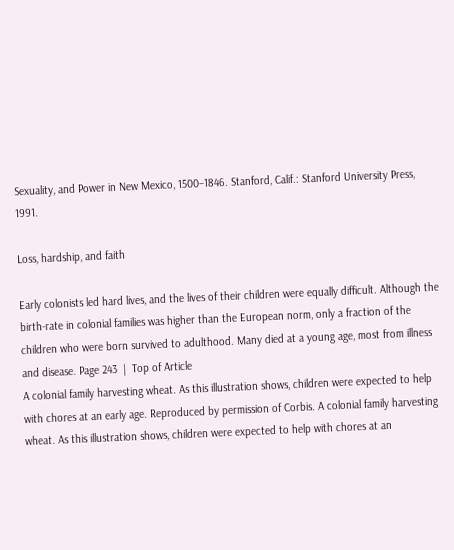Sexuality, and Power in New Mexico, 1500–1846. Stanford, Calif.: Stanford University Press, 1991.

Loss, hardship, and faith

Early colonists led hard lives, and the lives of their children were equally difficult. Although the birth-rate in colonial families was higher than the European norm, only a fraction of the children who were born survived to adulthood. Many died at a young age, most from illness and disease. Page 243  |  Top of Article
A colonial family harvesting wheat. As this illustration shows, children were expected to help with chores at an early age. Reproduced by permission of Corbis. A colonial family harvesting wheat. As this illustration shows, children were expected to help with chores at an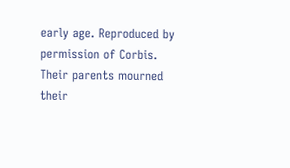early age. Reproduced by permission of Corbis. Their parents mourned their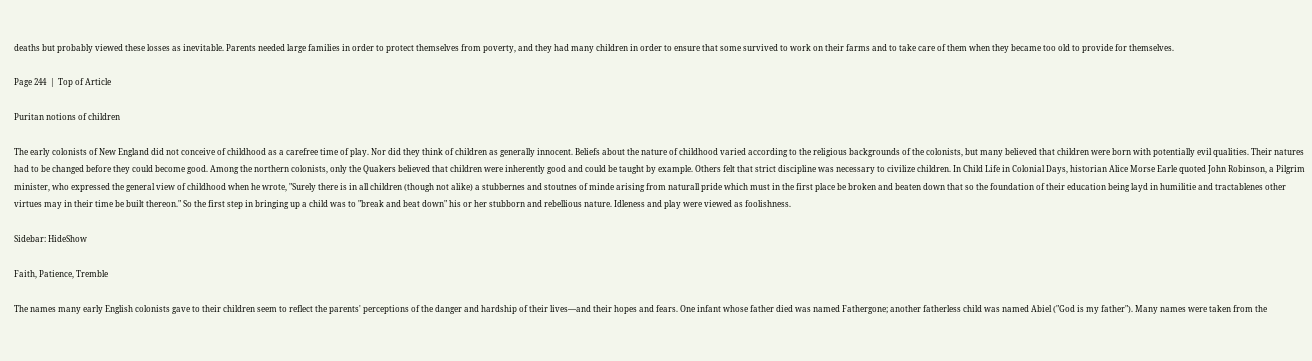deaths but probably viewed these losses as inevitable. Parents needed large families in order to protect themselves from poverty, and they had many children in order to ensure that some survived to work on their farms and to take care of them when they became too old to provide for themselves.

Page 244  |  Top of Article

Puritan notions of children

The early colonists of New England did not conceive of childhood as a carefree time of play. Nor did they think of children as generally innocent. Beliefs about the nature of childhood varied according to the religious backgrounds of the colonists, but many believed that children were born with potentially evil qualities. Their natures had to be changed before they could become good. Among the northern colonists, only the Quakers believed that children were inherently good and could be taught by example. Others felt that strict discipline was necessary to civilize children. In Child Life in Colonial Days, historian Alice Morse Earle quoted John Robinson, a Pilgrim minister, who expressed the general view of childhood when he wrote, "Surely there is in all children (though not alike) a stubbernes and stoutnes of minde arising from naturall pride which must in the first place be broken and beaten down that so the foundation of their education being layd in humilitie and tractablenes other virtues may in their time be built thereon." So the first step in bringing up a child was to "break and beat down" his or her stubborn and rebellious nature. Idleness and play were viewed as foolishness.

Sidebar: HideShow

Faith, Patience, Tremble

The names many early English colonists gave to their children seem to reflect the parents' perceptions of the danger and hardship of their lives—and their hopes and fears. One infant whose father died was named Fathergone; another fatherless child was named Abiel ("God is my father"). Many names were taken from the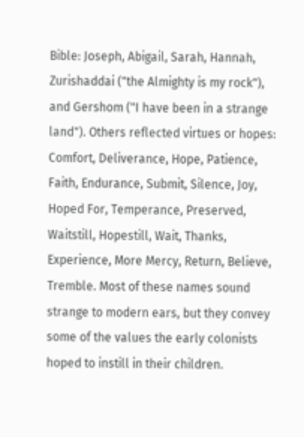Bible: Joseph, Abigail, Sarah, Hannah, Zurishaddai ("the Almighty is my rock"), and Gershom ("I have been in a strange land"). Others reflected virtues or hopes: Comfort, Deliverance, Hope, Patience, Faith, Endurance, Submit, Silence, Joy, Hoped For, Temperance, Preserved, Waitstill, Hopestill, Wait, Thanks, Experience, More Mercy, Return, Believe, Tremble. Most of these names sound strange to modern ears, but they convey some of the values the early colonists hoped to instill in their children.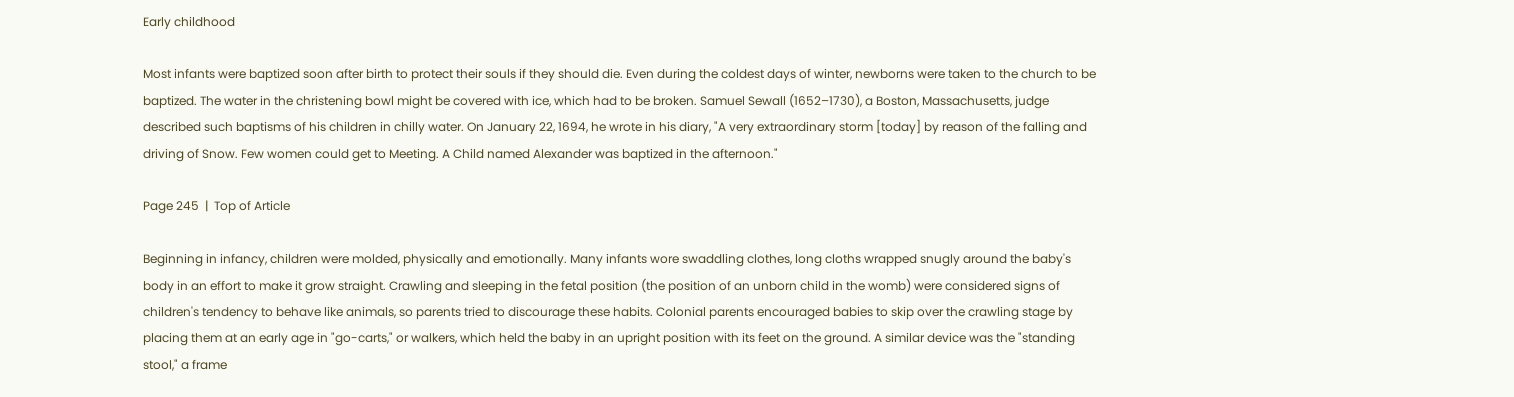Early childhood

Most infants were baptized soon after birth to protect their souls if they should die. Even during the coldest days of winter, newborns were taken to the church to be baptized. The water in the christening bowl might be covered with ice, which had to be broken. Samuel Sewall (1652–1730), a Boston, Massachusetts, judge described such baptisms of his children in chilly water. On January 22, 1694, he wrote in his diary, "A very extraordinary storm [today] by reason of the falling and driving of Snow. Few women could get to Meeting. A Child named Alexander was baptized in the afternoon."

Page 245  |  Top of Article

Beginning in infancy, children were molded, physically and emotionally. Many infants wore swaddling clothes, long cloths wrapped snugly around the baby's body in an effort to make it grow straight. Crawling and sleeping in the fetal position (the position of an unborn child in the womb) were considered signs of children's tendency to behave like animals, so parents tried to discourage these habits. Colonial parents encouraged babies to skip over the crawling stage by placing them at an early age in "go-carts," or walkers, which held the baby in an upright position with its feet on the ground. A similar device was the "standing stool," a frame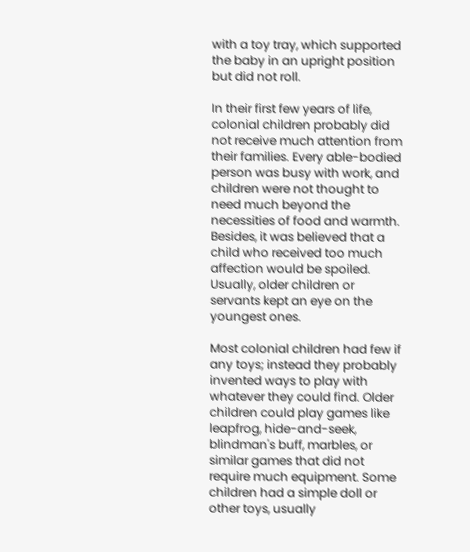with a toy tray, which supported the baby in an upright position but did not roll.

In their first few years of life, colonial children probably did not receive much attention from their families. Every able-bodied person was busy with work, and children were not thought to need much beyond the necessities of food and warmth. Besides, it was believed that a child who received too much affection would be spoiled. Usually, older children or servants kept an eye on the youngest ones.

Most colonial children had few if any toys; instead they probably invented ways to play with whatever they could find. Older children could play games like leapfrog, hide-and-seek, blindman's buff, marbles, or similar games that did not require much equipment. Some children had a simple doll or other toys, usually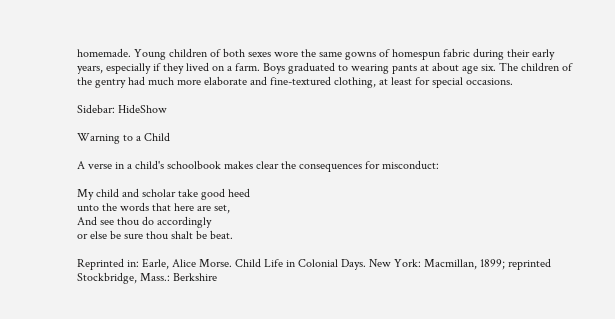homemade. Young children of both sexes wore the same gowns of homespun fabric during their early years, especially if they lived on a farm. Boys graduated to wearing pants at about age six. The children of the gentry had much more elaborate and fine-textured clothing, at least for special occasions.

Sidebar: HideShow

Warning to a Child

A verse in a child's schoolbook makes clear the consequences for misconduct:

My child and scholar take good heed
unto the words that here are set,
And see thou do accordingly
or else be sure thou shalt be beat.

Reprinted in: Earle, Alice Morse. Child Life in Colonial Days. New York: Macmillan, 1899; reprinted Stockbridge, Mass.: Berkshire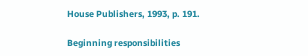House Publishers, 1993, p. 191.

Beginning responsibilities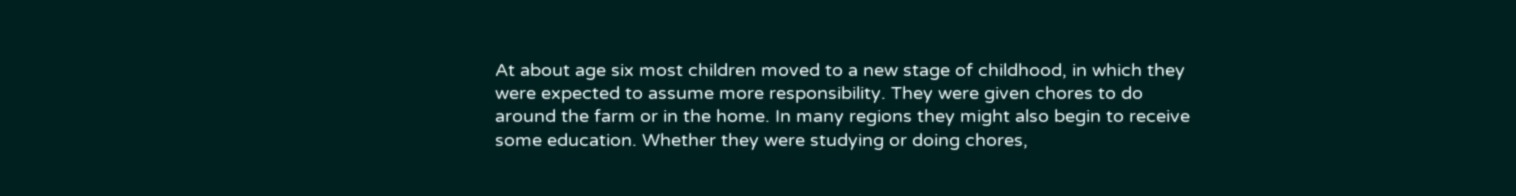At about age six most children moved to a new stage of childhood, in which they were expected to assume more responsibility. They were given chores to do around the farm or in the home. In many regions they might also begin to receive some education. Whether they were studying or doing chores,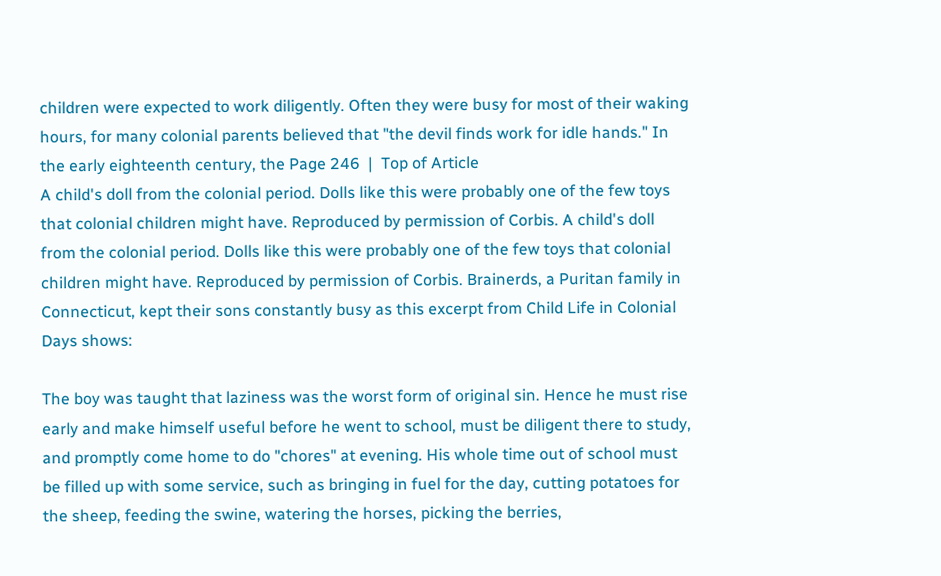children were expected to work diligently. Often they were busy for most of their waking hours, for many colonial parents believed that "the devil finds work for idle hands." In the early eighteenth century, the Page 246  |  Top of Article
A child's doll from the colonial period. Dolls like this were probably one of the few toys that colonial children might have. Reproduced by permission of Corbis. A child's doll from the colonial period. Dolls like this were probably one of the few toys that colonial children might have. Reproduced by permission of Corbis. Brainerds, a Puritan family in Connecticut, kept their sons constantly busy as this excerpt from Child Life in Colonial Days shows:

The boy was taught that laziness was the worst form of original sin. Hence he must rise early and make himself useful before he went to school, must be diligent there to study, and promptly come home to do "chores" at evening. His whole time out of school must be filled up with some service, such as bringing in fuel for the day, cutting potatoes for the sheep, feeding the swine, watering the horses, picking the berries,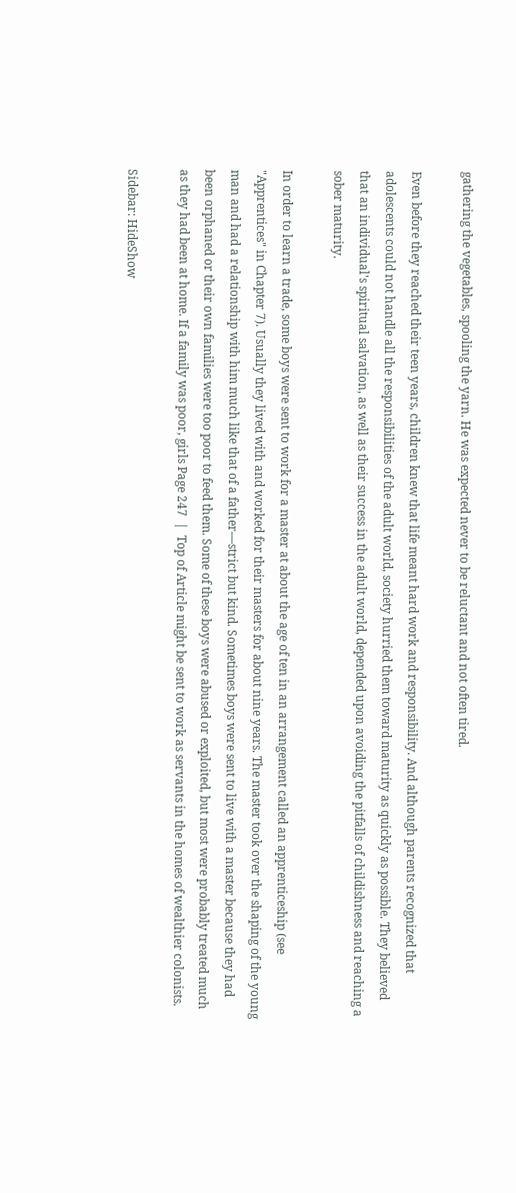gathering the vegetables, spooling the yarn. He was expected never to be reluctant and not often tired.

Even before they reached their teen years, children knew that life meant hard work and responsibility. And although parents recognized that adolescents could not handle all the responsibilities of the adult world, society hurried them toward maturity as quickly as possible. They believed that an individual's spiritual salvation, as well as their success in the adult world, depended upon avoiding the pitfalls of childishness and reaching a sober maturity.

In order to learn a trade, some boys were sent to work for a master at about the age of ten in an arrangement called an apprenticeship (see "Apprentices" in Chapter 7). Usually they lived with and worked for their masters for about nine years. The master took over the shaping of the young man and had a relationship with him much like that of a father—strict but kind. Sometimes boys were sent to live with a master because they had been orphaned or their own families were too poor to feed them. Some of these boys were abused or exploited, but most were probably treated much as they had been at home. If a family was poor, girls Page 247  |  Top of Article might be sent to work as servants in the homes of wealthier colonists.

Sidebar: HideShow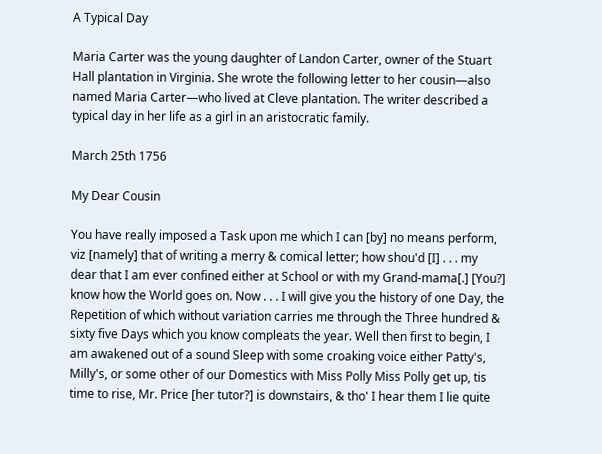A Typical Day

Maria Carter was the young daughter of Landon Carter, owner of the Stuart Hall plantation in Virginia. She wrote the following letter to her cousin—also named Maria Carter—who lived at Cleve plantation. The writer described a typical day in her life as a girl in an aristocratic family.

March 25th 1756

My Dear Cousin

You have really imposed a Task upon me which I can [by] no means perform, viz [namely] that of writing a merry & comical letter; how shou'd [I] . . . my dear that I am ever confined either at School or with my Grand-mama[.] [You?] know how the World goes on. Now . . . I will give you the history of one Day, the Repetition of which without variation carries me through the Three hundred & sixty five Days which you know compleats the year. Well then first to begin, I am awakened out of a sound Sleep with some croaking voice either Patty's, Milly's, or some other of our Domestics with Miss Polly Miss Polly get up, tis time to rise, Mr. Price [her tutor?] is downstairs, & tho' I hear them I lie quite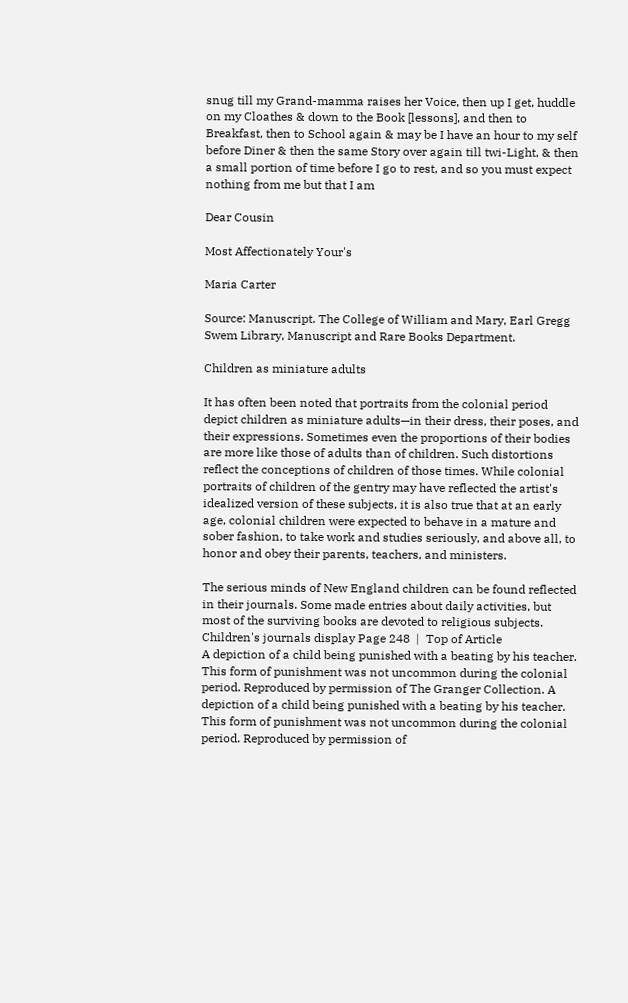snug till my Grand-mamma raises her Voice, then up I get, huddle on my Cloathes & down to the Book [lessons], and then to Breakfast, then to School again & may be I have an hour to my self before Diner & then the same Story over again till twi-Light, & then a small portion of time before I go to rest, and so you must expect nothing from me but that I am

Dear Cousin

Most Affectionately Your's

Maria Carter

Source: Manuscript. The College of William and Mary, Earl Gregg Swem Library, Manuscript and Rare Books Department.

Children as miniature adults

It has often been noted that portraits from the colonial period depict children as miniature adults—in their dress, their poses, and their expressions. Sometimes even the proportions of their bodies are more like those of adults than of children. Such distortions reflect the conceptions of children of those times. While colonial portraits of children of the gentry may have reflected the artist's idealized version of these subjects, it is also true that at an early age, colonial children were expected to behave in a mature and sober fashion, to take work and studies seriously, and above all, to honor and obey their parents, teachers, and ministers.

The serious minds of New England children can be found reflected in their journals. Some made entries about daily activities, but most of the surviving books are devoted to religious subjects. Children's journals display Page 248  |  Top of Article
A depiction of a child being punished with a beating by his teacher. This form of punishment was not uncommon during the colonial period. Reproduced by permission of The Granger Collection. A depiction of a child being punished with a beating by his teacher. This form of punishment was not uncommon during the colonial period. Reproduced by permission of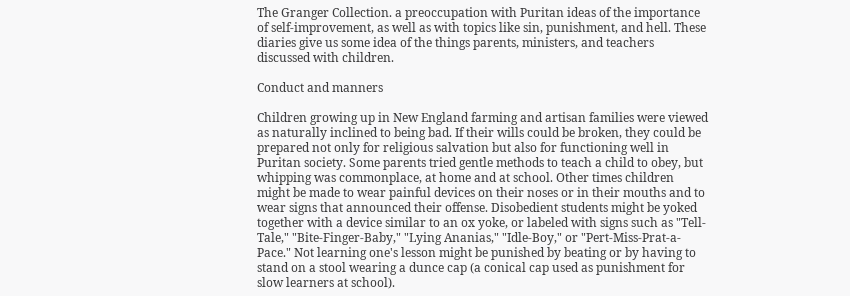The Granger Collection. a preoccupation with Puritan ideas of the importance of self-improvement, as well as with topics like sin, punishment, and hell. These diaries give us some idea of the things parents, ministers, and teachers discussed with children.

Conduct and manners

Children growing up in New England farming and artisan families were viewed as naturally inclined to being bad. If their wills could be broken, they could be prepared not only for religious salvation but also for functioning well in Puritan society. Some parents tried gentle methods to teach a child to obey, but whipping was commonplace, at home and at school. Other times children might be made to wear painful devices on their noses or in their mouths and to wear signs that announced their offense. Disobedient students might be yoked together with a device similar to an ox yoke, or labeled with signs such as "Tell-Tale," "Bite-Finger-Baby," "Lying Ananias," "Idle-Boy," or "Pert-Miss-Prat-a-Pace." Not learning one's lesson might be punished by beating or by having to stand on a stool wearing a dunce cap (a conical cap used as punishment for slow learners at school).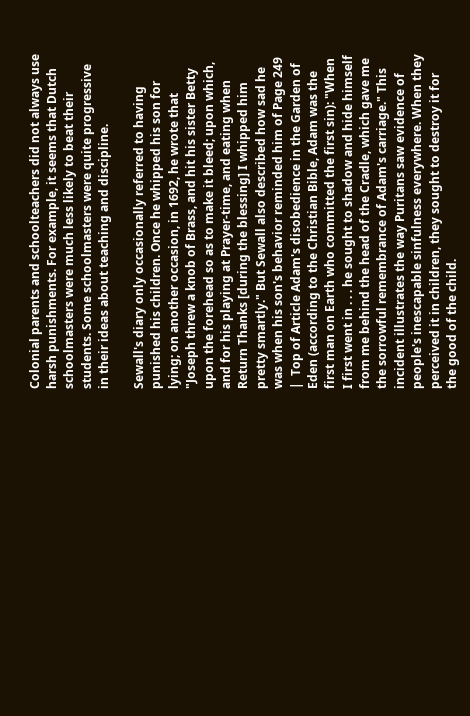Colonial parents and schoolteachers did not always use harsh punishments. For example, it seems that Dutch schoolmasters were much less likely to beat their students. Some schoolmasters were quite progressive in their ideas about teaching and discipline.

Sewall's diary only occasionally referred to having punished his children. Once he whipped his son for lying; on another occasion, in 1692, he wrote that "Joseph threw a knob of Brass, and hit his sister Betty upon the forehead so as to make it bleed; upon which, and for his playing at Prayer-time, and eating when Return Thanks [during the blessing] I whipped him pretty smartly." But Sewall also described how sad he was when his son's behavior reminded him of Page 249  |  Top of Article Adam's disobedience in the Garden of Eden (according to the Christian Bible, Adam was the first man on Earth who committed the first sin): "When I first went in . . . he sought to shadow and hide himself from me behind the head of the Cradle, which gave me the sorrowful remembrance of Adam's carriage." This incident illustrates the way Puritans saw evidence of people's inescapable sinfulness everywhere. When they perceived it in children, they sought to destroy it for the good of the child.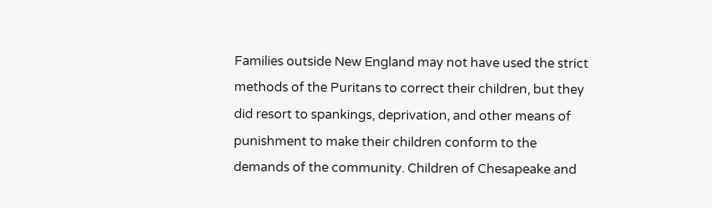Families outside New England may not have used the strict methods of the Puritans to correct their children, but they did resort to spankings, deprivation, and other means of punishment to make their children conform to the demands of the community. Children of Chesapeake and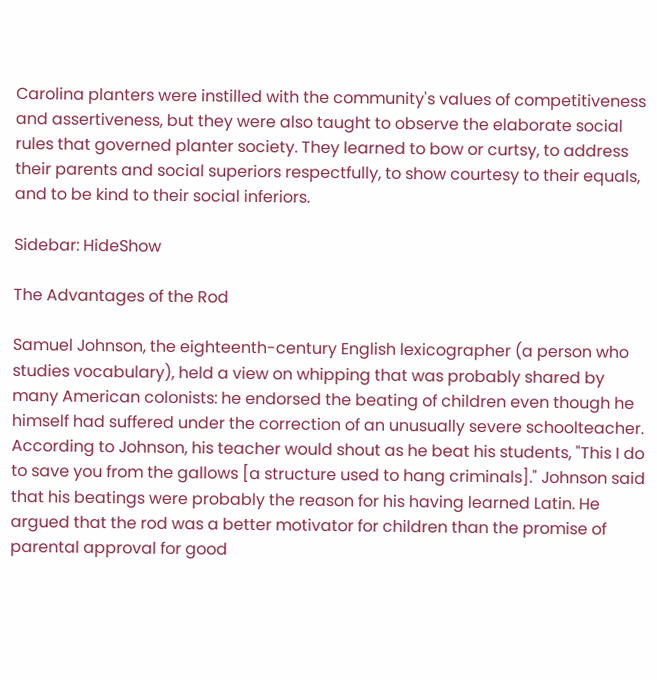Carolina planters were instilled with the community's values of competitiveness and assertiveness, but they were also taught to observe the elaborate social rules that governed planter society. They learned to bow or curtsy, to address their parents and social superiors respectfully, to show courtesy to their equals, and to be kind to their social inferiors.

Sidebar: HideShow

The Advantages of the Rod

Samuel Johnson, the eighteenth-century English lexicographer (a person who studies vocabulary), held a view on whipping that was probably shared by many American colonists: he endorsed the beating of children even though he himself had suffered under the correction of an unusually severe schoolteacher. According to Johnson, his teacher would shout as he beat his students, "This I do to save you from the gallows [a structure used to hang criminals]." Johnson said that his beatings were probably the reason for his having learned Latin. He argued that the rod was a better motivator for children than the promise of parental approval for good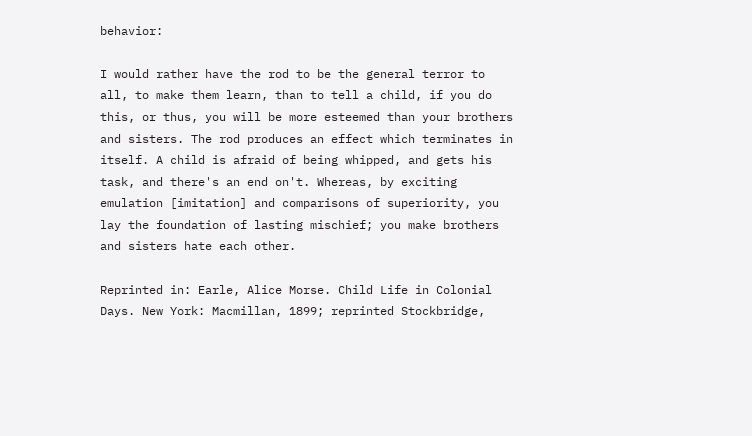behavior:

I would rather have the rod to be the general terror to all, to make them learn, than to tell a child, if you do this, or thus, you will be more esteemed than your brothers and sisters. The rod produces an effect which terminates in itself. A child is afraid of being whipped, and gets his task, and there's an end on't. Whereas, by exciting emulation [imitation] and comparisons of superiority, you lay the foundation of lasting mischief; you make brothers and sisters hate each other.

Reprinted in: Earle, Alice Morse. Child Life in Colonial Days. New York: Macmillan, 1899; reprinted Stockbridge,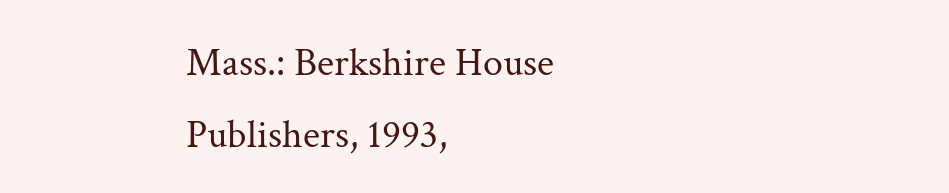Mass.: Berkshire House Publishers, 1993,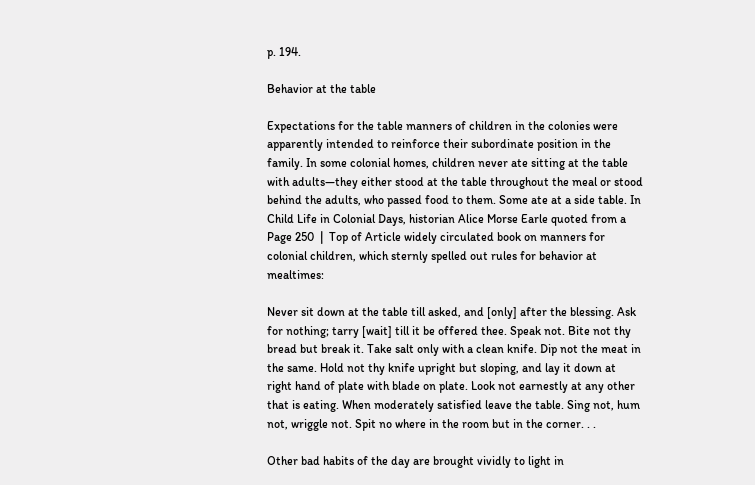p. 194.

Behavior at the table

Expectations for the table manners of children in the colonies were apparently intended to reinforce their subordinate position in the family. In some colonial homes, children never ate sitting at the table with adults—they either stood at the table throughout the meal or stood behind the adults, who passed food to them. Some ate at a side table. In Child Life in Colonial Days, historian Alice Morse Earle quoted from a Page 250  |  Top of Article widely circulated book on manners for colonial children, which sternly spelled out rules for behavior at mealtimes:

Never sit down at the table till asked, and [only] after the blessing. Ask for nothing; tarry [wait] till it be offered thee. Speak not. Bite not thy bread but break it. Take salt only with a clean knife. Dip not the meat in the same. Hold not thy knife upright but sloping, and lay it down at right hand of plate with blade on plate. Look not earnestly at any other that is eating. When moderately satisfied leave the table. Sing not, hum not, wriggle not. Spit no where in the room but in the corner. . .

Other bad habits of the day are brought vividly to light in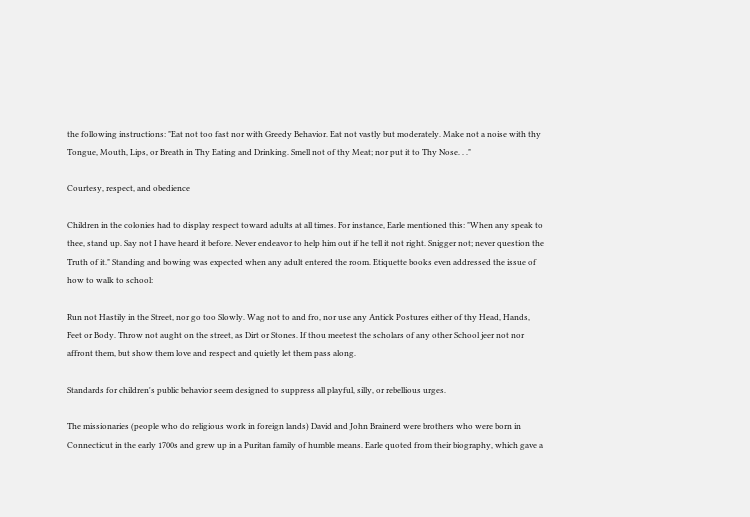the following instructions: "Eat not too fast nor with Greedy Behavior. Eat not vastly but moderately. Make not a noise with thy Tongue, Mouth, Lips, or Breath in Thy Eating and Drinking. Smell not of thy Meat; nor put it to Thy Nose. . ."

Courtesy, respect, and obedience

Children in the colonies had to display respect toward adults at all times. For instance, Earle mentioned this: "When any speak to thee, stand up. Say not I have heard it before. Never endeavor to help him out if he tell it not right. Snigger not; never question the Truth of it." Standing and bowing was expected when any adult entered the room. Etiquette books even addressed the issue of how to walk to school:

Run not Hastily in the Street, nor go too Slowly. Wag not to and fro, nor use any Antick Postures either of thy Head, Hands, Feet or Body. Throw not aught on the street, as Dirt or Stones. If thou meetest the scholars of any other School jeer not nor affront them, but show them love and respect and quietly let them pass along.

Standards for children's public behavior seem designed to suppress all playful, silly, or rebellious urges.

The missionaries (people who do religious work in foreign lands) David and John Brainerd were brothers who were born in Connecticut in the early 1700s and grew up in a Puritan family of humble means. Earle quoted from their biography, which gave a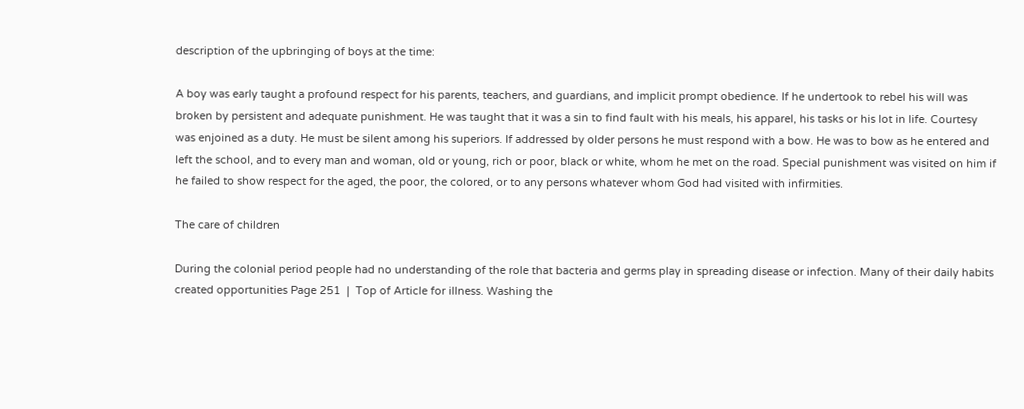description of the upbringing of boys at the time:

A boy was early taught a profound respect for his parents, teachers, and guardians, and implicit prompt obedience. If he undertook to rebel his will was broken by persistent and adequate punishment. He was taught that it was a sin to find fault with his meals, his apparel, his tasks or his lot in life. Courtesy was enjoined as a duty. He must be silent among his superiors. If addressed by older persons he must respond with a bow. He was to bow as he entered and left the school, and to every man and woman, old or young, rich or poor, black or white, whom he met on the road. Special punishment was visited on him if he failed to show respect for the aged, the poor, the colored, or to any persons whatever whom God had visited with infirmities.

The care of children

During the colonial period people had no understanding of the role that bacteria and germs play in spreading disease or infection. Many of their daily habits created opportunities Page 251  |  Top of Article for illness. Washing the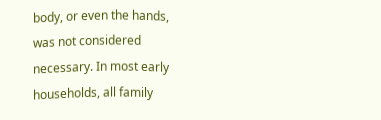body, or even the hands, was not considered necessary. In most early households, all family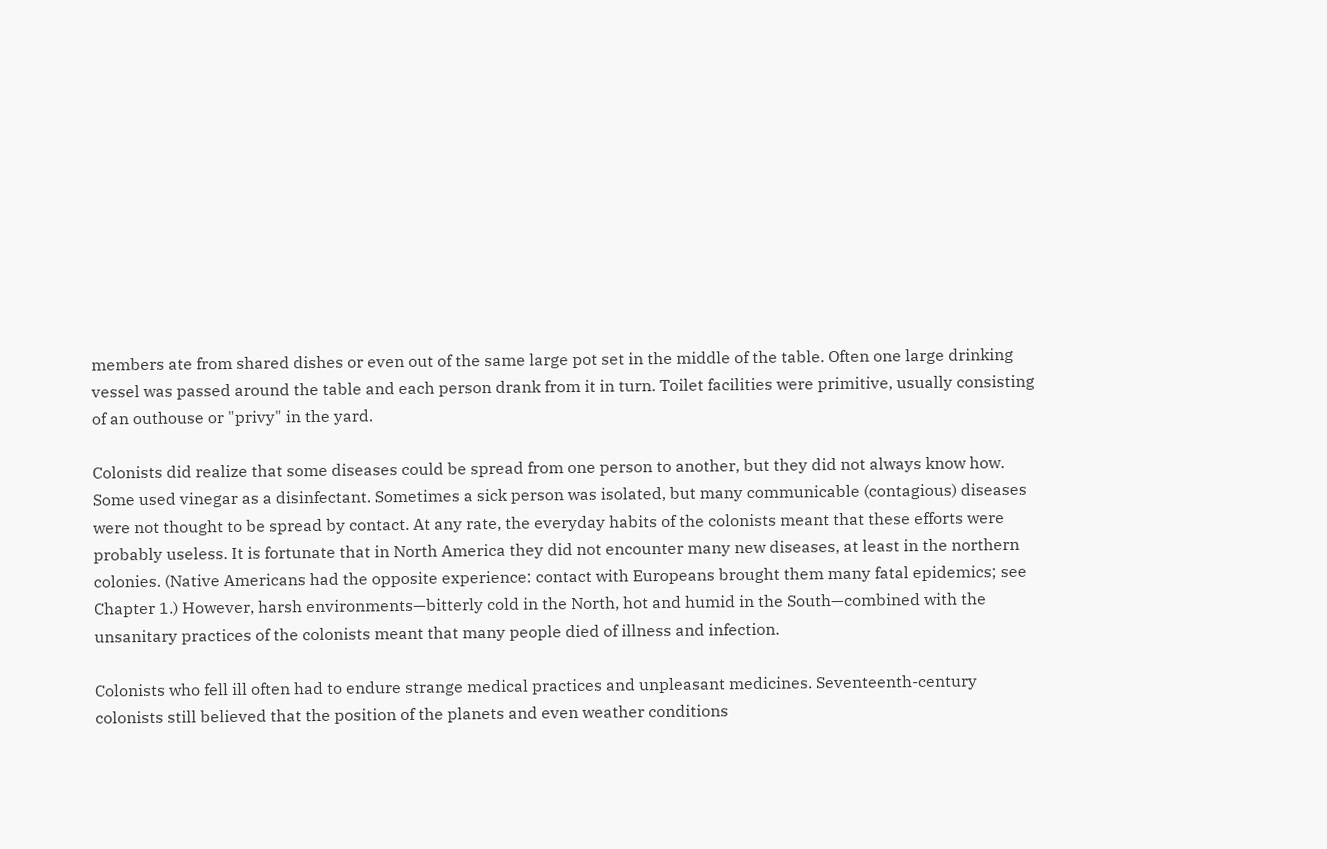members ate from shared dishes or even out of the same large pot set in the middle of the table. Often one large drinking vessel was passed around the table and each person drank from it in turn. Toilet facilities were primitive, usually consisting of an outhouse or "privy" in the yard.

Colonists did realize that some diseases could be spread from one person to another, but they did not always know how. Some used vinegar as a disinfectant. Sometimes a sick person was isolated, but many communicable (contagious) diseases were not thought to be spread by contact. At any rate, the everyday habits of the colonists meant that these efforts were probably useless. It is fortunate that in North America they did not encounter many new diseases, at least in the northern colonies. (Native Americans had the opposite experience: contact with Europeans brought them many fatal epidemics; see Chapter 1.) However, harsh environments—bitterly cold in the North, hot and humid in the South—combined with the unsanitary practices of the colonists meant that many people died of illness and infection.

Colonists who fell ill often had to endure strange medical practices and unpleasant medicines. Seventeenth-century colonists still believed that the position of the planets and even weather conditions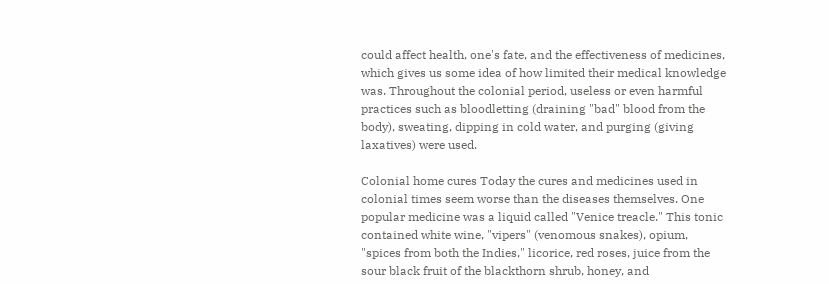could affect health, one's fate, and the effectiveness of medicines, which gives us some idea of how limited their medical knowledge was. Throughout the colonial period, useless or even harmful practices such as bloodletting (draining "bad" blood from the body), sweating, dipping in cold water, and purging (giving laxatives) were used.

Colonial home cures Today the cures and medicines used in colonial times seem worse than the diseases themselves. One popular medicine was a liquid called "Venice treacle." This tonic contained white wine, "vipers" (venomous snakes), opium, "spices from both the Indies," licorice, red roses, juice from the sour black fruit of the blackthorn shrub, honey, and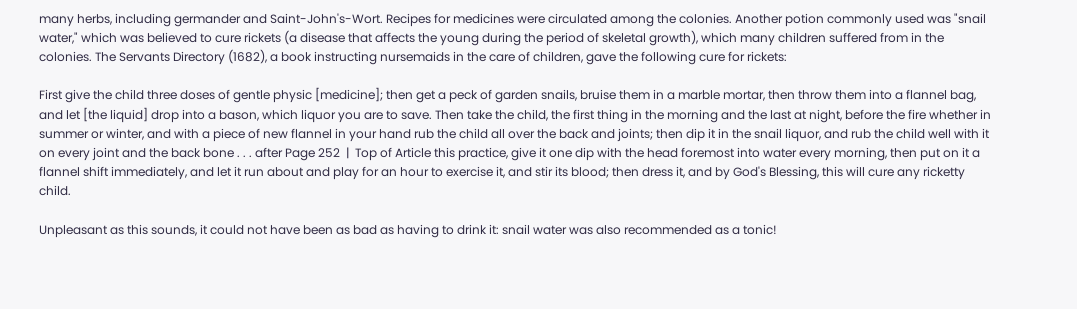many herbs, including germander and Saint-John's-Wort. Recipes for medicines were circulated among the colonies. Another potion commonly used was "snail water," which was believed to cure rickets (a disease that affects the young during the period of skeletal growth), which many children suffered from in the colonies. The Servants Directory (1682), a book instructing nursemaids in the care of children, gave the following cure for rickets:

First give the child three doses of gentle physic [medicine]; then get a peck of garden snails, bruise them in a marble mortar, then throw them into a flannel bag, and let [the liquid] drop into a bason, which liquor you are to save. Then take the child, the first thing in the morning and the last at night, before the fire whether in summer or winter, and with a piece of new flannel in your hand rub the child all over the back and joints; then dip it in the snail liquor, and rub the child well with it on every joint and the back bone . . . after Page 252  |  Top of Article this practice, give it one dip with the head foremost into water every morning, then put on it a flannel shift immediately, and let it run about and play for an hour to exercise it, and stir its blood; then dress it, and by God's Blessing, this will cure any ricketty child.

Unpleasant as this sounds, it could not have been as bad as having to drink it: snail water was also recommended as a tonic!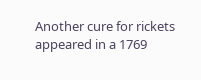Another cure for rickets appeared in a 1769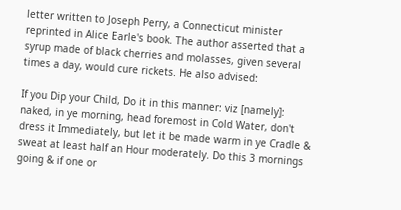letter written to Joseph Perry, a Connecticut minister reprinted in Alice Earle's book. The author asserted that a syrup made of black cherries and molasses, given several times a day, would cure rickets. He also advised:

If you Dip your Child, Do it in this manner: viz [namely]: naked, in ye morning, head foremost in Cold Water, don't dress it Immediately, but let it be made warm in ye Cradle & sweat at least half an Hour moderately. Do this 3 mornings going & if one or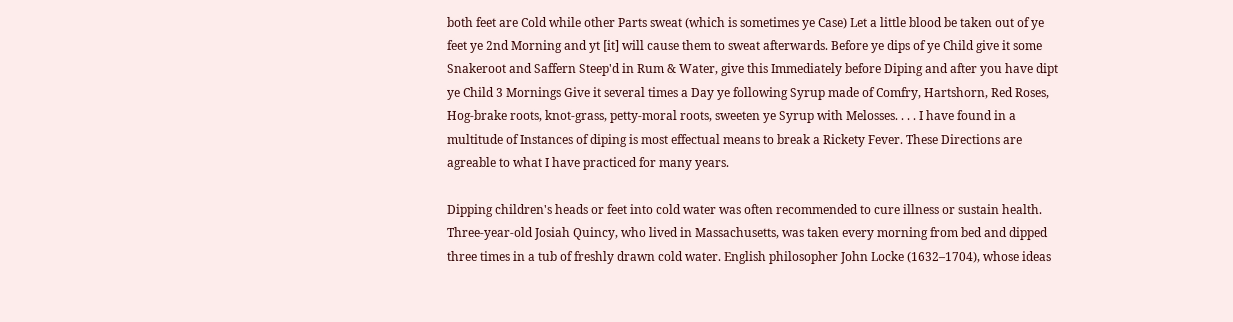both feet are Cold while other Parts sweat (which is sometimes ye Case) Let a little blood be taken out of ye feet ye 2nd Morning and yt [it] will cause them to sweat afterwards. Before ye dips of ye Child give it some Snakeroot and Saffern Steep'd in Rum & Water, give this Immediately before Diping and after you have dipt ye Child 3 Mornings Give it several times a Day ye following Syrup made of Comfry, Hartshorn, Red Roses, Hog-brake roots, knot-grass, petty-moral roots, sweeten ye Syrup with Melosses. . . . I have found in a multitude of Instances of diping is most effectual means to break a Rickety Fever. These Directions are agreable to what I have practiced for many years.

Dipping children's heads or feet into cold water was often recommended to cure illness or sustain health. Three-year-old Josiah Quincy, who lived in Massachusetts, was taken every morning from bed and dipped three times in a tub of freshly drawn cold water. English philosopher John Locke (1632–1704), whose ideas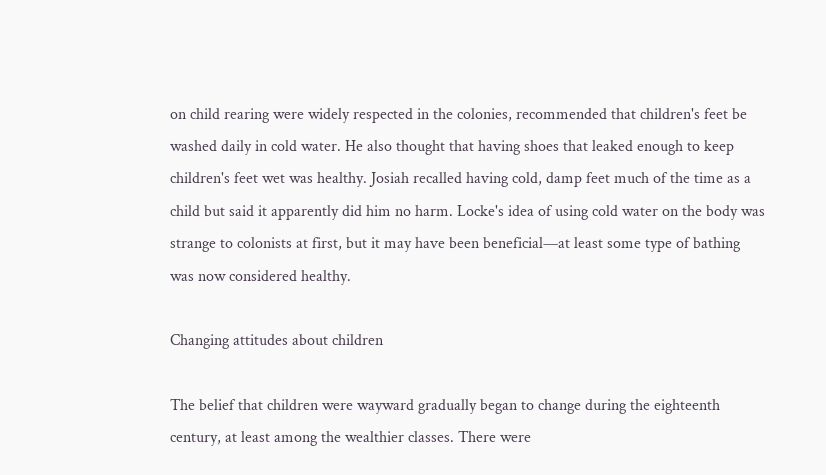on child rearing were widely respected in the colonies, recommended that children's feet be washed daily in cold water. He also thought that having shoes that leaked enough to keep children's feet wet was healthy. Josiah recalled having cold, damp feet much of the time as a child but said it apparently did him no harm. Locke's idea of using cold water on the body was strange to colonists at first, but it may have been beneficial—at least some type of bathing was now considered healthy.

Changing attitudes about children

The belief that children were wayward gradually began to change during the eighteenth century, at least among the wealthier classes. There were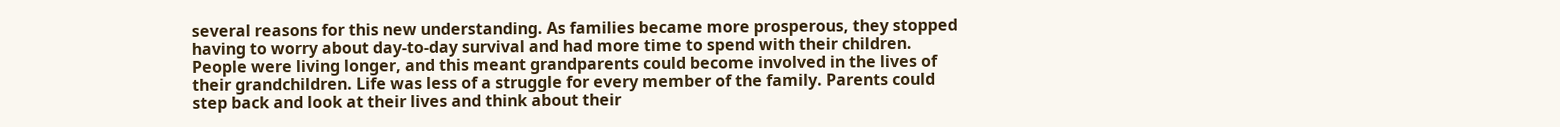several reasons for this new understanding. As families became more prosperous, they stopped having to worry about day-to-day survival and had more time to spend with their children. People were living longer, and this meant grandparents could become involved in the lives of their grandchildren. Life was less of a struggle for every member of the family. Parents could step back and look at their lives and think about their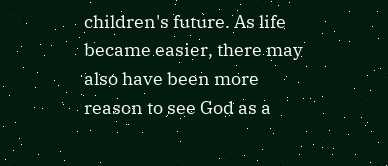children's future. As life became easier, there may also have been more reason to see God as a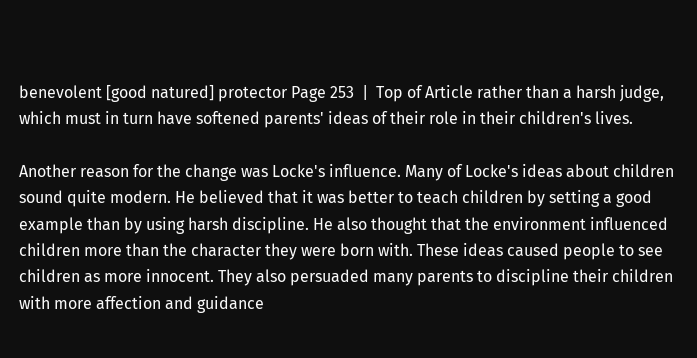benevolent [good natured] protector Page 253  |  Top of Article rather than a harsh judge, which must in turn have softened parents' ideas of their role in their children's lives.

Another reason for the change was Locke's influence. Many of Locke's ideas about children sound quite modern. He believed that it was better to teach children by setting a good example than by using harsh discipline. He also thought that the environment influenced children more than the character they were born with. These ideas caused people to see children as more innocent. They also persuaded many parents to discipline their children with more affection and guidance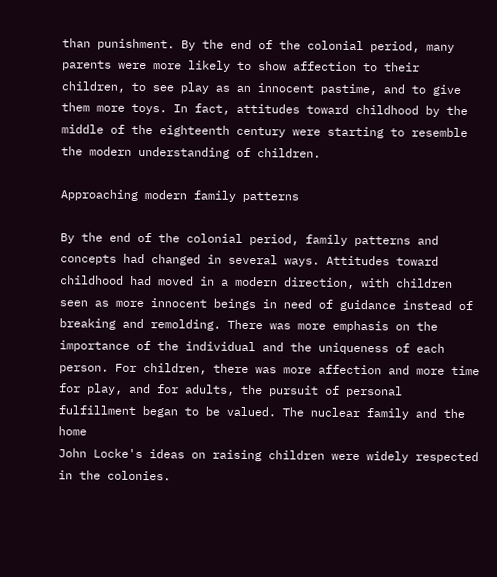than punishment. By the end of the colonial period, many parents were more likely to show affection to their children, to see play as an innocent pastime, and to give them more toys. In fact, attitudes toward childhood by the middle of the eighteenth century were starting to resemble the modern understanding of children.

Approaching modern family patterns

By the end of the colonial period, family patterns and concepts had changed in several ways. Attitudes toward childhood had moved in a modern direction, with children seen as more innocent beings in need of guidance instead of breaking and remolding. There was more emphasis on the importance of the individual and the uniqueness of each person. For children, there was more affection and more time for play, and for adults, the pursuit of personal fulfillment began to be valued. The nuclear family and the home
John Locke's ideas on raising children were widely respected in the colonies.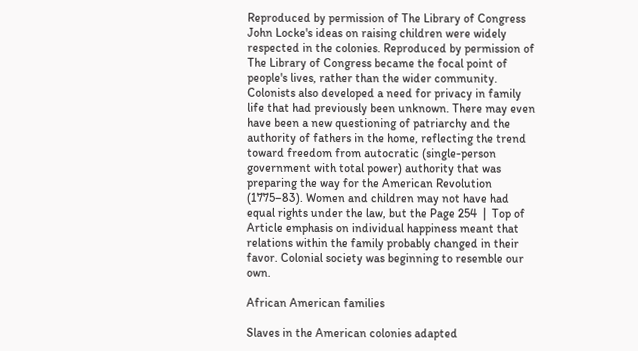Reproduced by permission of The Library of Congress John Locke's ideas on raising children were widely respected in the colonies. Reproduced by permission of The Library of Congress became the focal point of people's lives, rather than the wider community. Colonists also developed a need for privacy in family life that had previously been unknown. There may even have been a new questioning of patriarchy and the authority of fathers in the home, reflecting the trend toward freedom from autocratic (single-person government with total power) authority that was preparing the way for the American Revolution (1775–83). Women and children may not have had equal rights under the law, but the Page 254  |  Top of Article emphasis on individual happiness meant that relations within the family probably changed in their favor. Colonial society was beginning to resemble our own.

African American families

Slaves in the American colonies adapted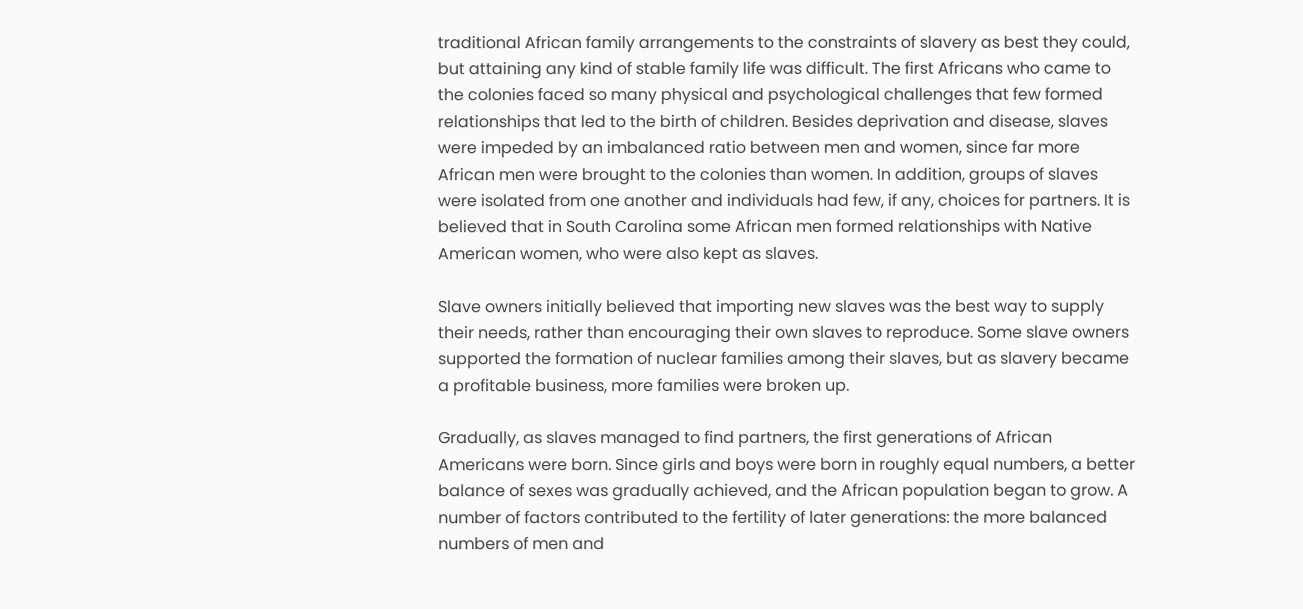traditional African family arrangements to the constraints of slavery as best they could, but attaining any kind of stable family life was difficult. The first Africans who came to the colonies faced so many physical and psychological challenges that few formed relationships that led to the birth of children. Besides deprivation and disease, slaves were impeded by an imbalanced ratio between men and women, since far more African men were brought to the colonies than women. In addition, groups of slaves were isolated from one another and individuals had few, if any, choices for partners. It is believed that in South Carolina some African men formed relationships with Native American women, who were also kept as slaves.

Slave owners initially believed that importing new slaves was the best way to supply their needs, rather than encouraging their own slaves to reproduce. Some slave owners supported the formation of nuclear families among their slaves, but as slavery became a profitable business, more families were broken up.

Gradually, as slaves managed to find partners, the first generations of African Americans were born. Since girls and boys were born in roughly equal numbers, a better balance of sexes was gradually achieved, and the African population began to grow. A number of factors contributed to the fertility of later generations: the more balanced numbers of men and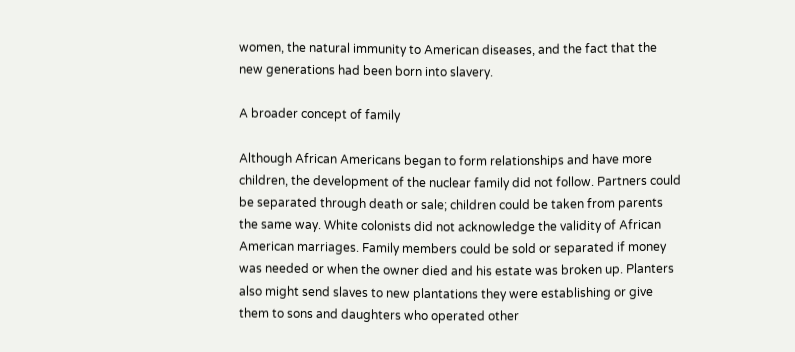women, the natural immunity to American diseases, and the fact that the new generations had been born into slavery.

A broader concept of family

Although African Americans began to form relationships and have more children, the development of the nuclear family did not follow. Partners could be separated through death or sale; children could be taken from parents the same way. White colonists did not acknowledge the validity of African American marriages. Family members could be sold or separated if money was needed or when the owner died and his estate was broken up. Planters also might send slaves to new plantations they were establishing or give them to sons and daughters who operated other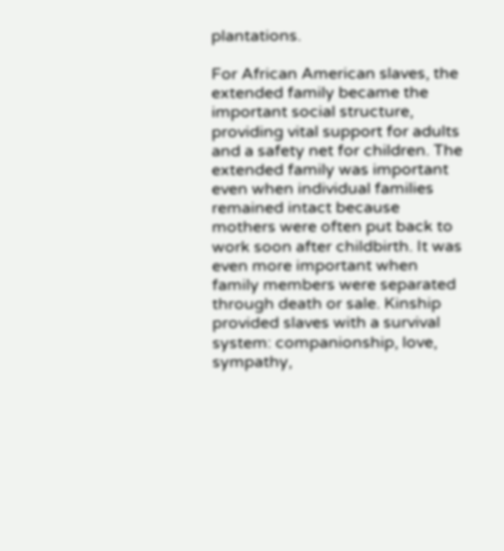plantations.

For African American slaves, the extended family became the important social structure, providing vital support for adults and a safety net for children. The extended family was important even when individual families remained intact because mothers were often put back to work soon after childbirth. It was even more important when family members were separated through death or sale. Kinship provided slaves with a survival system: companionship, love, sympathy,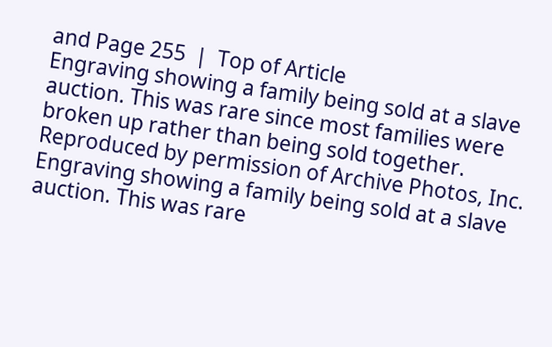and Page 255  |  Top of Article
Engraving showing a family being sold at a slave auction. This was rare since most families were broken up rather than being sold together. Reproduced by permission of Archive Photos, Inc. Engraving showing a family being sold at a slave auction. This was rare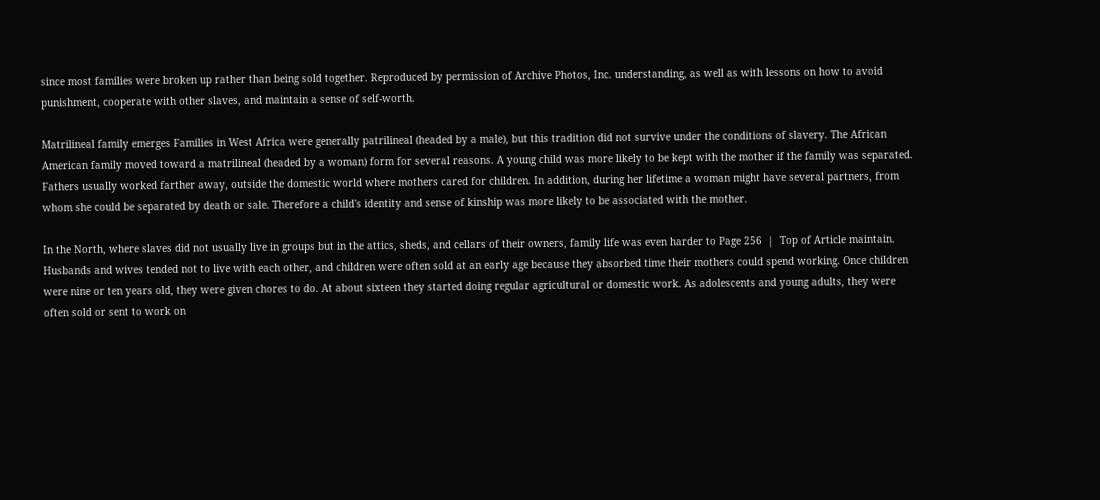since most families were broken up rather than being sold together. Reproduced by permission of Archive Photos, Inc. understanding, as well as with lessons on how to avoid punishment, cooperate with other slaves, and maintain a sense of self-worth.

Matrilineal family emerges Families in West Africa were generally patrilineal (headed by a male), but this tradition did not survive under the conditions of slavery. The African American family moved toward a matrilineal (headed by a woman) form for several reasons. A young child was more likely to be kept with the mother if the family was separated. Fathers usually worked farther away, outside the domestic world where mothers cared for children. In addition, during her lifetime a woman might have several partners, from whom she could be separated by death or sale. Therefore a child's identity and sense of kinship was more likely to be associated with the mother.

In the North, where slaves did not usually live in groups but in the attics, sheds, and cellars of their owners, family life was even harder to Page 256  |  Top of Article maintain. Husbands and wives tended not to live with each other, and children were often sold at an early age because they absorbed time their mothers could spend working. Once children were nine or ten years old, they were given chores to do. At about sixteen they started doing regular agricultural or domestic work. As adolescents and young adults, they were often sold or sent to work on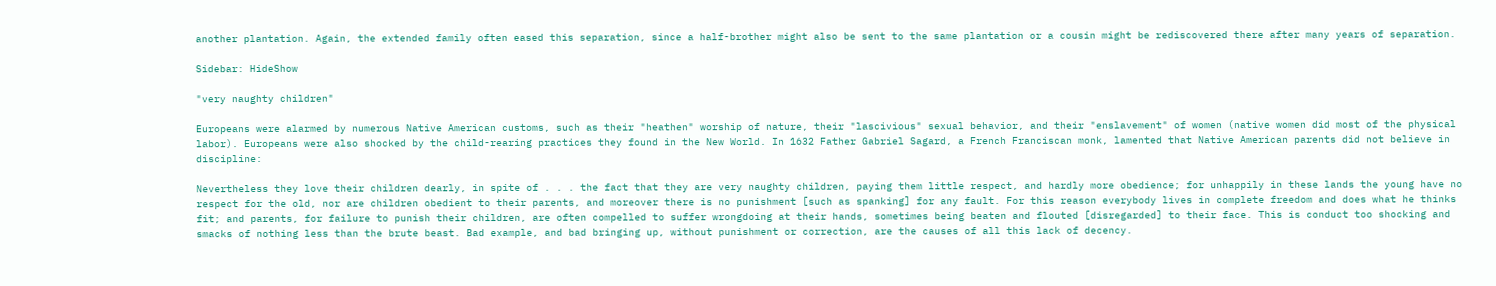another plantation. Again, the extended family often eased this separation, since a half-brother might also be sent to the same plantation or a cousin might be rediscovered there after many years of separation.

Sidebar: HideShow

"very naughty children"

Europeans were alarmed by numerous Native American customs, such as their "heathen" worship of nature, their "lascivious" sexual behavior, and their "enslavement" of women (native women did most of the physical labor). Europeans were also shocked by the child-rearing practices they found in the New World. In 1632 Father Gabriel Sagard, a French Franciscan monk, lamented that Native American parents did not believe in discipline:

Nevertheless they love their children dearly, in spite of . . . the fact that they are very naughty children, paying them little respect, and hardly more obedience; for unhappily in these lands the young have no respect for the old, nor are children obedient to their parents, and moreover there is no punishment [such as spanking] for any fault. For this reason everybody lives in complete freedom and does what he thinks fit; and parents, for failure to punish their children, are often compelled to suffer wrongdoing at their hands, sometimes being beaten and flouted [disregarded] to their face. This is conduct too shocking and smacks of nothing less than the brute beast. Bad example, and bad bringing up, without punishment or correction, are the causes of all this lack of decency.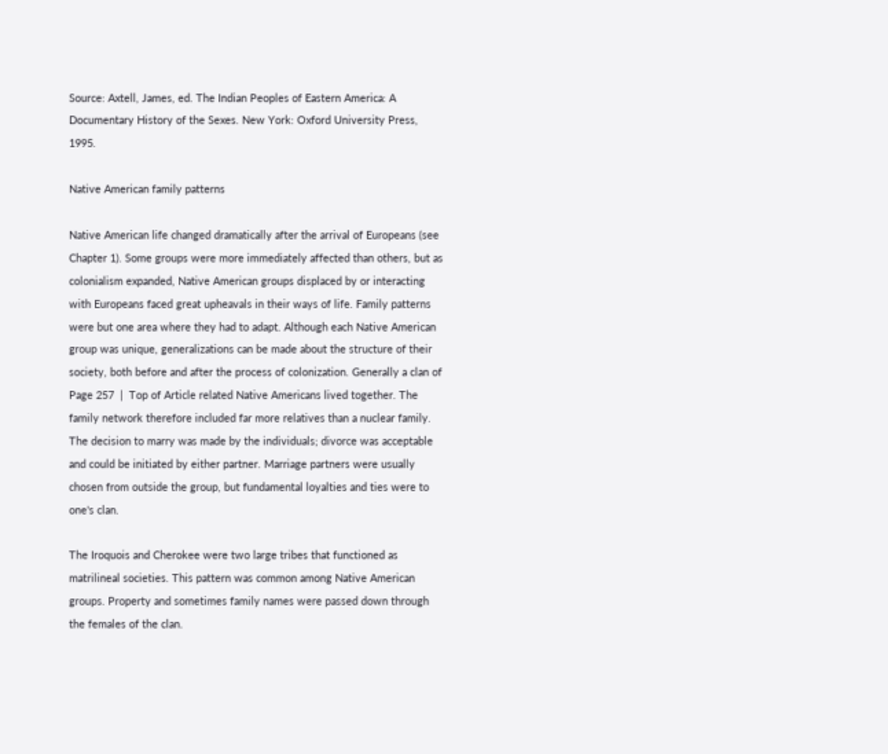Source: Axtell, James, ed. The Indian Peoples of Eastern America: A Documentary History of the Sexes. New York: Oxford University Press, 1995.

Native American family patterns

Native American life changed dramatically after the arrival of Europeans (see Chapter 1). Some groups were more immediately affected than others, but as colonialism expanded, Native American groups displaced by or interacting with Europeans faced great upheavals in their ways of life. Family patterns were but one area where they had to adapt. Although each Native American group was unique, generalizations can be made about the structure of their society, both before and after the process of colonization. Generally a clan of Page 257  |  Top of Article related Native Americans lived together. The family network therefore included far more relatives than a nuclear family. The decision to marry was made by the individuals; divorce was acceptable and could be initiated by either partner. Marriage partners were usually chosen from outside the group, but fundamental loyalties and ties were to one's clan.

The Iroquois and Cherokee were two large tribes that functioned as matrilineal societies. This pattern was common among Native American groups. Property and sometimes family names were passed down through the females of the clan.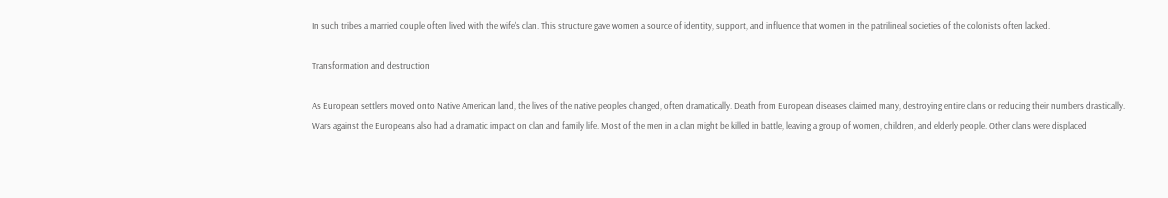In such tribes a married couple often lived with the wife's clan. This structure gave women a source of identity, support, and influence that women in the patrilineal societies of the colonists often lacked.

Transformation and destruction

As European settlers moved onto Native American land, the lives of the native peoples changed, often dramatically. Death from European diseases claimed many, destroying entire clans or reducing their numbers drastically. Wars against the Europeans also had a dramatic impact on clan and family life. Most of the men in a clan might be killed in battle, leaving a group of women, children, and elderly people. Other clans were displaced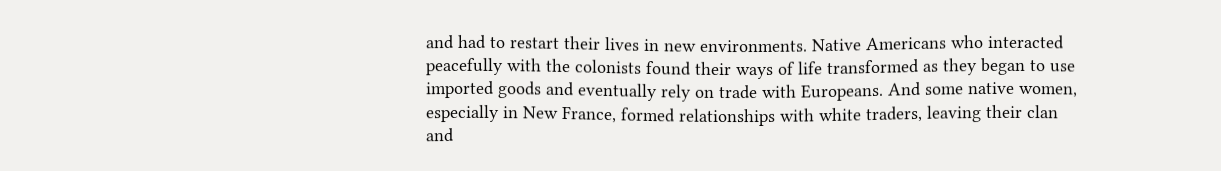and had to restart their lives in new environments. Native Americans who interacted peacefully with the colonists found their ways of life transformed as they began to use imported goods and eventually rely on trade with Europeans. And some native women, especially in New France, formed relationships with white traders, leaving their clan and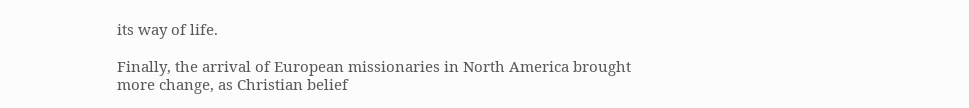its way of life.

Finally, the arrival of European missionaries in North America brought more change, as Christian belief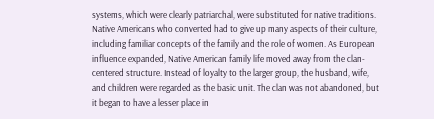systems, which were clearly patriarchal, were substituted for native traditions. Native Americans who converted had to give up many aspects of their culture, including familiar concepts of the family and the role of women. As European influence expanded, Native American family life moved away from the clan-centered structure. Instead of loyalty to the larger group, the husband, wife, and children were regarded as the basic unit. The clan was not abandoned, but it began to have a lesser place in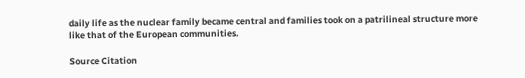daily life as the nuclear family became central and families took on a patrilineal structure more like that of the European communities.

Source Citation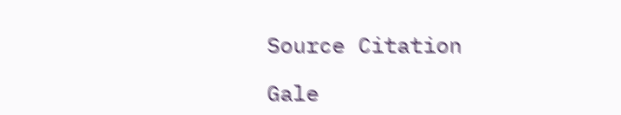Source Citation

Gale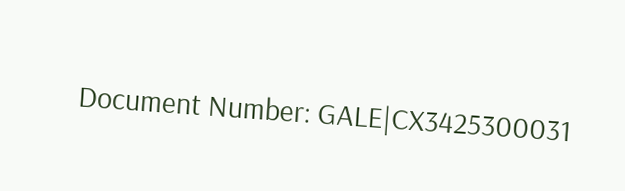Document Number: GALE|CX3425300031